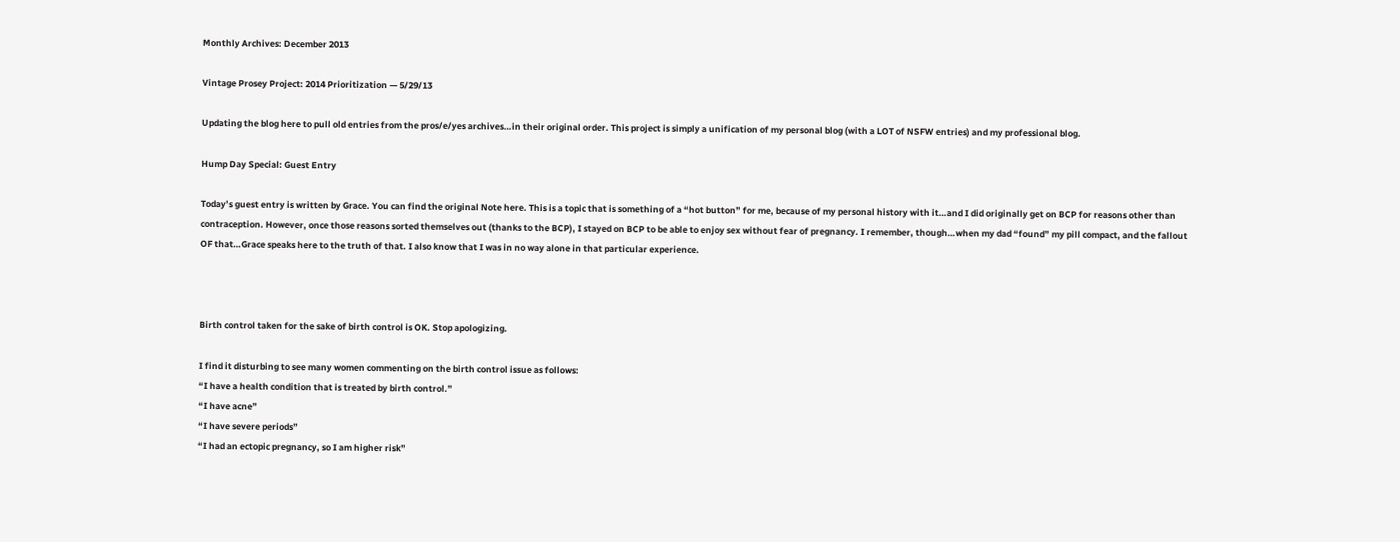Monthly Archives: December 2013

Vintage Prosey Project: 2014 Prioritization — 5/29/13

Updating the blog here to pull old entries from the pros/e/yes archives…in their original order. This project is simply a unification of my personal blog (with a LOT of NSFW entries) and my professional blog.

Hump Day Special: Guest Entry

Today’s guest entry is written by Grace. You can find the original Note here. This is a topic that is something of a “hot button” for me, because of my personal history with it…and I did originally get on BCP for reasons other than contraception. However, once those reasons sorted themselves out (thanks to the BCP), I stayed on BCP to be able to enjoy sex without fear of pregnancy. I remember, though…when my dad “found” my pill compact, and the fallout OF that…Grace speaks here to the truth of that. I also know that I was in no way alone in that particular experience.



Birth control taken for the sake of birth control is OK. Stop apologizing.

I find it disturbing to see many women commenting on the birth control issue as follows:
“I have a health condition that is treated by birth control.”
“I have acne”
“I have severe periods”
“I had an ectopic pregnancy, so I am higher risk”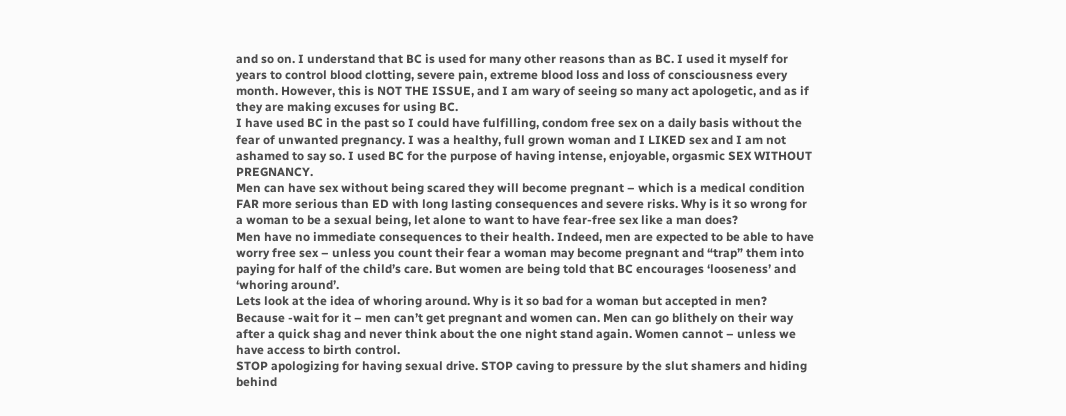and so on. I understand that BC is used for many other reasons than as BC. I used it myself for years to control blood clotting, severe pain, extreme blood loss and loss of consciousness every month. However, this is NOT THE ISSUE, and I am wary of seeing so many act apologetic, and as if they are making excuses for using BC.
I have used BC in the past so I could have fulfilling, condom free sex on a daily basis without the fear of unwanted pregnancy. I was a healthy, full grown woman and I LIKED sex and I am not ashamed to say so. I used BC for the purpose of having intense, enjoyable, orgasmic SEX WITHOUT PREGNANCY.
Men can have sex without being scared they will become pregnant – which is a medical condition FAR more serious than ED with long lasting consequences and severe risks. Why is it so wrong for a woman to be a sexual being, let alone to want to have fear-free sex like a man does?
Men have no immediate consequences to their health. Indeed, men are expected to be able to have worry free sex – unless you count their fear a woman may become pregnant and “trap” them into paying for half of the child’s care. But women are being told that BC encourages ‘looseness’ and ‘whoring around’.
Lets look at the idea of whoring around. Why is it so bad for a woman but accepted in men? Because -wait for it – men can’t get pregnant and women can. Men can go blithely on their way after a quick shag and never think about the one night stand again. Women cannot – unless we have access to birth control.
STOP apologizing for having sexual drive. STOP caving to pressure by the slut shamers and hiding behind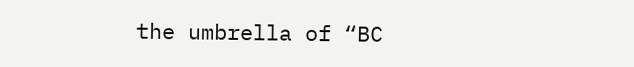the umbrella of “BC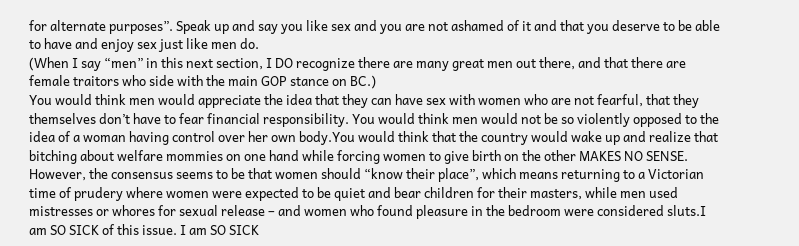for alternate purposes”. Speak up and say you like sex and you are not ashamed of it and that you deserve to be able to have and enjoy sex just like men do.
(When I say “men” in this next section, I DO recognize there are many great men out there, and that there are female traitors who side with the main GOP stance on BC.)
You would think men would appreciate the idea that they can have sex with women who are not fearful, that they themselves don’t have to fear financial responsibility. You would think men would not be so violently opposed to the idea of a woman having control over her own body.You would think that the country would wake up and realize that bitching about welfare mommies on one hand while forcing women to give birth on the other MAKES NO SENSE.
However, the consensus seems to be that women should “know their place”, which means returning to a Victorian time of prudery where women were expected to be quiet and bear children for their masters, while men used mistresses or whores for sexual release – and women who found pleasure in the bedroom were considered sluts.I am SO SICK of this issue. I am SO SICK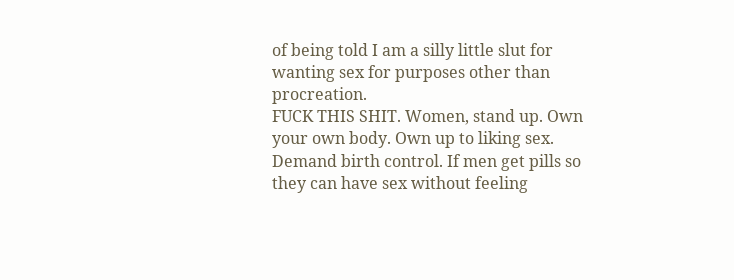of being told I am a silly little slut for wanting sex for purposes other than procreation.
FUCK THIS SHIT. Women, stand up. Own your own body. Own up to liking sex. Demand birth control. If men get pills so they can have sex without feeling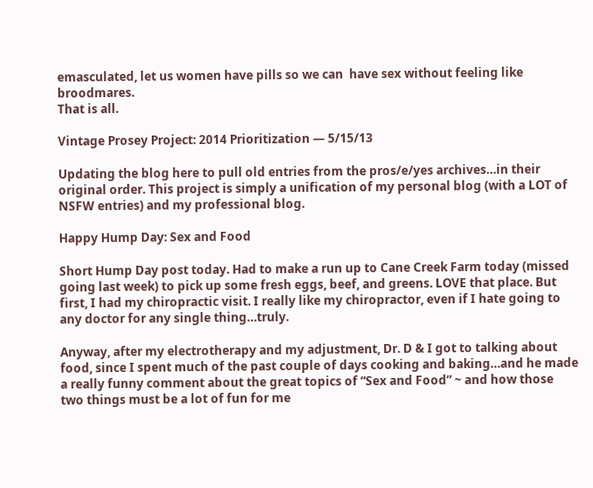emasculated, let us women have pills so we can  have sex without feeling like broodmares.
That is all.

Vintage Prosey Project: 2014 Prioritization — 5/15/13

Updating the blog here to pull old entries from the pros/e/yes archives…in their original order. This project is simply a unification of my personal blog (with a LOT of NSFW entries) and my professional blog.

Happy Hump Day: Sex and Food

Short Hump Day post today. Had to make a run up to Cane Creek Farm today (missed going last week) to pick up some fresh eggs, beef, and greens. LOVE that place. But first, I had my chiropractic visit. I really like my chiropractor, even if I hate going to any doctor for any single thing…truly.

Anyway, after my electrotherapy and my adjustment, Dr. D & I got to talking about food, since I spent much of the past couple of days cooking and baking…and he made a really funny comment about the great topics of “Sex and Food” ~ and how those two things must be a lot of fun for me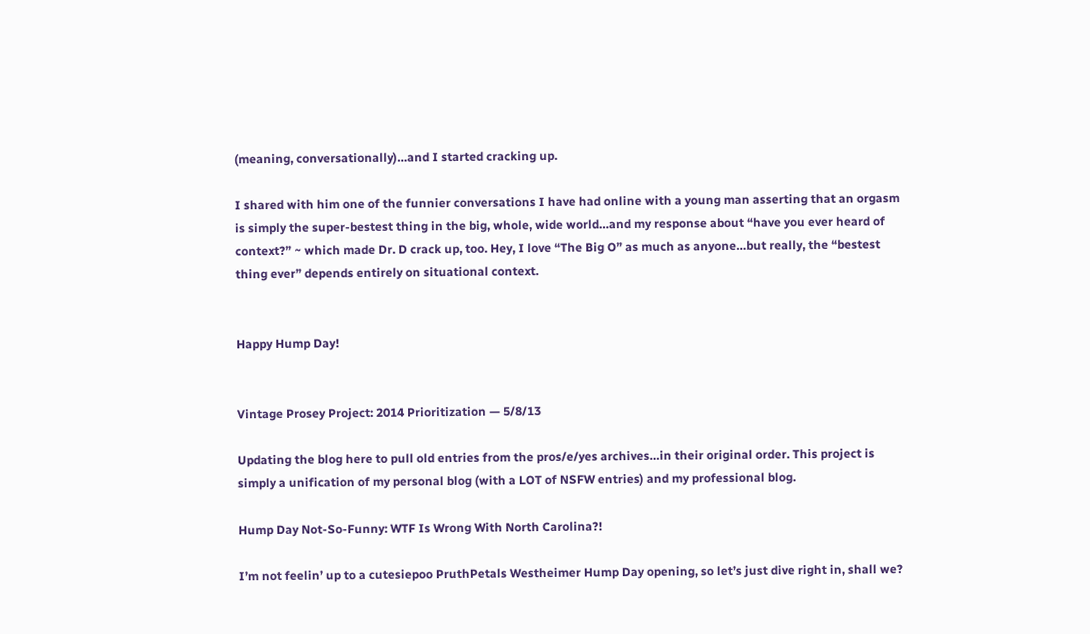(meaning, conversationally)…and I started cracking up.

I shared with him one of the funnier conversations I have had online with a young man asserting that an orgasm is simply the super-bestest thing in the big, whole, wide world…and my response about “have you ever heard of context?” ~ which made Dr. D crack up, too. Hey, I love “The Big O” as much as anyone…but really, the “bestest thing ever” depends entirely on situational context.


Happy Hump Day!


Vintage Prosey Project: 2014 Prioritization — 5/8/13

Updating the blog here to pull old entries from the pros/e/yes archives…in their original order. This project is simply a unification of my personal blog (with a LOT of NSFW entries) and my professional blog.

Hump Day Not-So-Funny: WTF Is Wrong With North Carolina?!

I’m not feelin’ up to a cutesiepoo PruthPetals Westheimer Hump Day opening, so let’s just dive right in, shall we?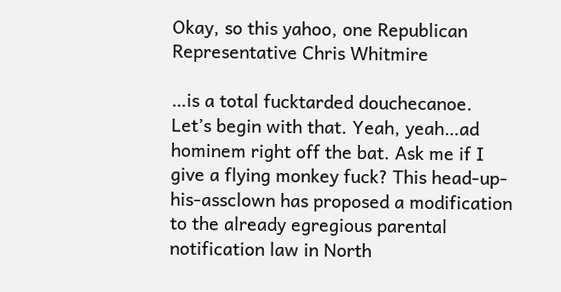Okay, so this yahoo, one Republican Representative Chris Whitmire

…is a total fucktarded douchecanoe. Let’s begin with that. Yeah, yeah…ad hominem right off the bat. Ask me if I give a flying monkey fuck? This head-up-his-assclown has proposed a modification to the already egregious parental notification law in North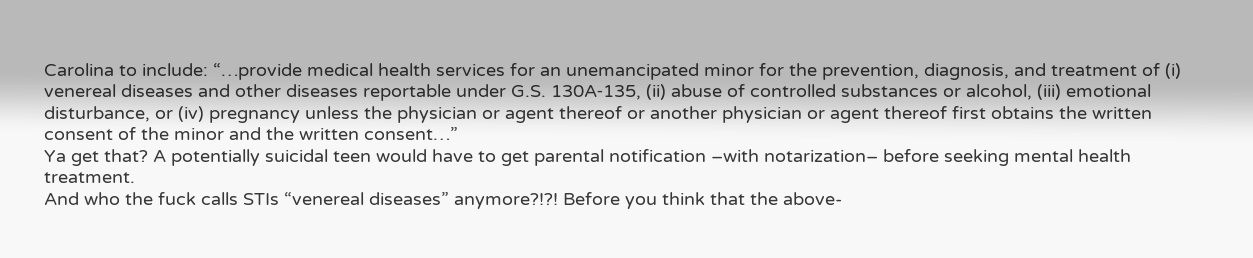Carolina to include: “…provide medical health services for an unemancipated minor for the prevention, diagnosis, and treatment of (i) venereal diseases and other diseases reportable under G.S. 130A‑135, (ii) abuse of controlled substances or alcohol, (iii) emotional disturbance, or (iv) pregnancy unless the physician or agent thereof or another physician or agent thereof first obtains the written consent of the minor and the written consent…”
Ya get that? A potentially suicidal teen would have to get parental notification –with notarization– before seeking mental health treatment.
And who the fuck calls STIs “venereal diseases” anymore?!?! Before you think that the above-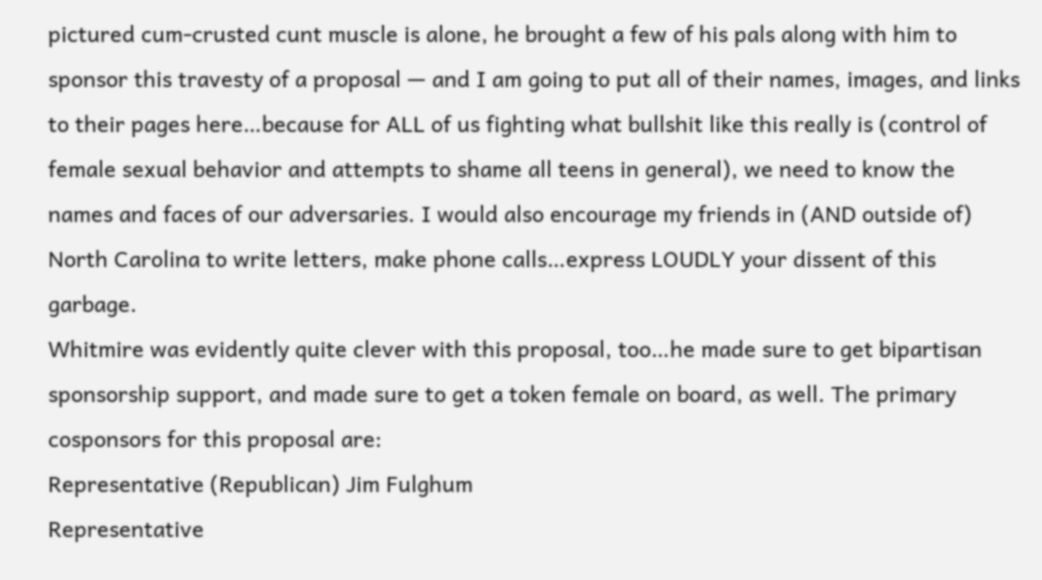pictured cum-crusted cunt muscle is alone, he brought a few of his pals along with him to sponsor this travesty of a proposal — and I am going to put all of their names, images, and links to their pages here…because for ALL of us fighting what bullshit like this really is (control of female sexual behavior and attempts to shame all teens in general), we need to know the names and faces of our adversaries. I would also encourage my friends in (AND outside of) North Carolina to write letters, make phone calls…express LOUDLY your dissent of this garbage.
Whitmire was evidently quite clever with this proposal, too…he made sure to get bipartisan sponsorship support, and made sure to get a token female on board, as well. The primary cosponsors for this proposal are:
Representative (Republican) Jim Fulghum
Representative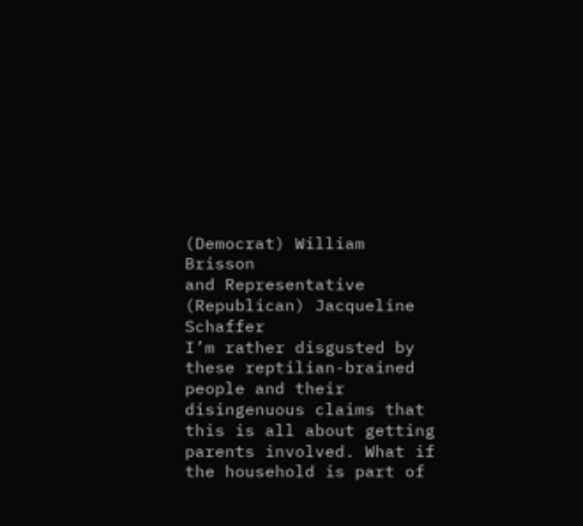(Democrat) William Brisson
and Representative (Republican) Jacqueline Schaffer
I’m rather disgusted by these reptilian-brained people and their disingenuous claims that this is all about getting parents involved. What if the household is part of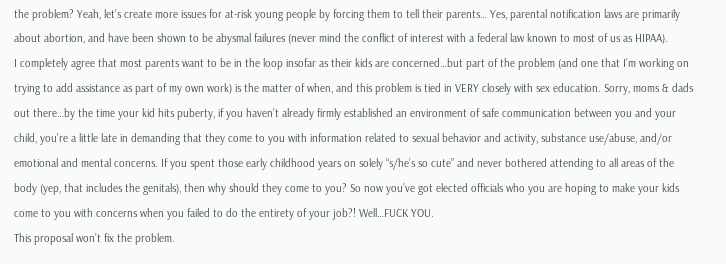the problem? Yeah, let’s create more issues for at-risk young people by forcing them to tell their parents… Yes, parental notification laws are primarily about abortion, and have been shown to be abysmal failures (never mind the conflict of interest with a federal law known to most of us as HIPAA).
I completely agree that most parents want to be in the loop insofar as their kids are concerned…but part of the problem (and one that I’m working on trying to add assistance as part of my own work) is the matter of when, and this problem is tied in VERY closely with sex education. Sorry, moms & dads out there…by the time your kid hits puberty, if you haven’t already firmly established an environment of safe communication between you and your child, you’re a little late in demanding that they come to you with information related to sexual behavior and activity, substance use/abuse, and/or emotional and mental concerns. If you spent those early childhood years on solely “s/he’s so cute” and never bothered attending to all areas of the body (yep, that includes the genitals), then why should they come to you? So now you’ve got elected officials who you are hoping to make your kids come to you with concerns when you failed to do the entirety of your job?! Well…FUCK YOU.
This proposal won’t fix the problem.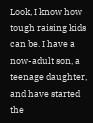Look, I know how tough raising kids can be. I have a now-adult son, a teenage daughter, and have started the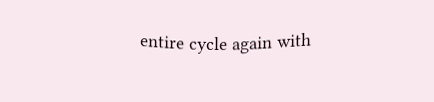entire cycle again with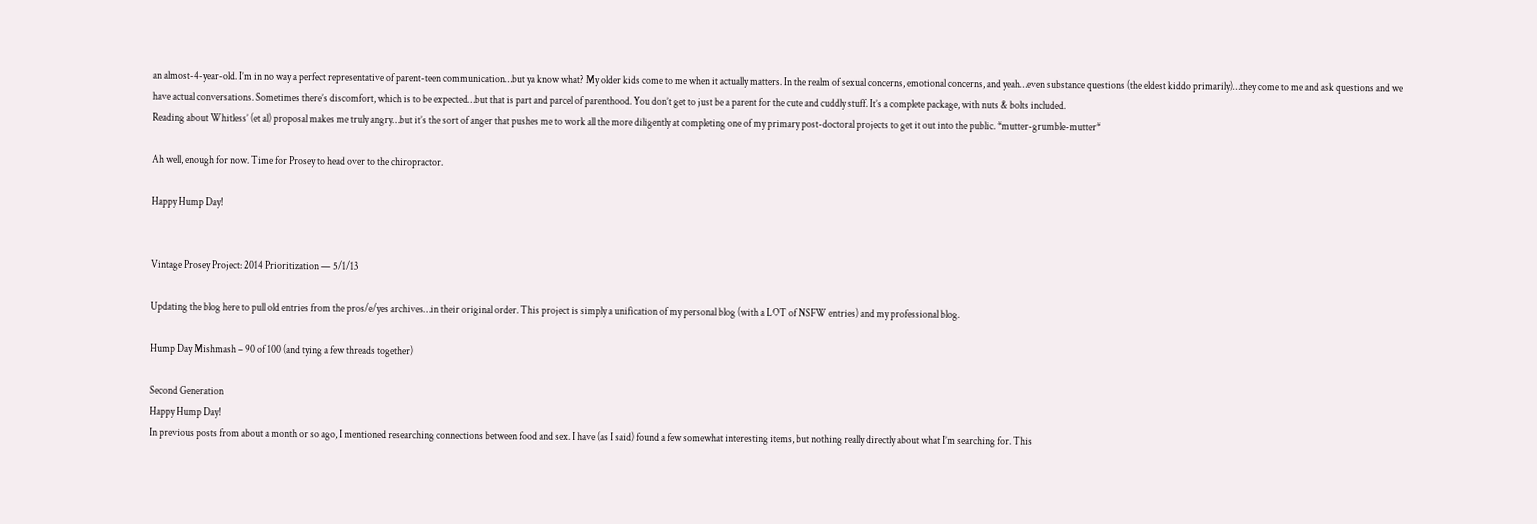an almost-4-year-old. I’m in no way a perfect representative of parent-teen communication…but ya know what? My older kids come to me when it actually matters. In the realm of sexual concerns, emotional concerns, and yeah…even substance questions (the eldest kiddo primarily)…they come to me and ask questions and we have actual conversations. Sometimes there’s discomfort, which is to be expected…but that is part and parcel of parenthood. You don’t get to just be a parent for the cute and cuddly stuff. It’s a complete package, with nuts & bolts included.
Reading about Whitless’ (et al) proposal makes me truly angry…but it’s the sort of anger that pushes me to work all the more diligently at completing one of my primary post-doctoral projects to get it out into the public. *mutter-grumble-mutter*

Ah well, enough for now. Time for Prosey to head over to the chiropractor.

Happy Hump Day!


Vintage Prosey Project: 2014 Prioritization — 5/1/13

Updating the blog here to pull old entries from the pros/e/yes archives…in their original order. This project is simply a unification of my personal blog (with a LOT of NSFW entries) and my professional blog.

Hump Day Mishmash – 90 of 100 (and tying a few threads together)

Second Generation
Happy Hump Day!
In previous posts from about a month or so ago, I mentioned researching connections between food and sex. I have (as I said) found a few somewhat interesting items, but nothing really directly about what I’m searching for. This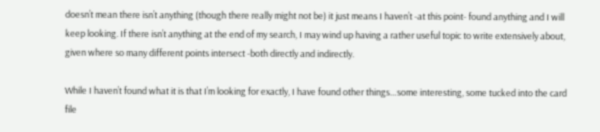doesn’t mean there isn’t anything (though there really might not be) it just means I haven’t -at this point- found anything and I will keep looking. If there isn’t anything at the end of my search, I may wind up having a rather useful topic to write extensively about, given where so many different points intersect -both directly and indirectly.

While I haven’t found what it is that I’m looking for exactly, I have found other things…some interesting, some tucked into the card file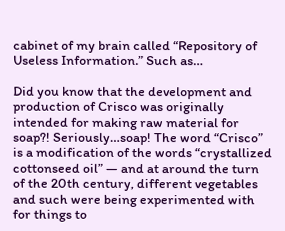cabinet of my brain called “Repository of Useless Information.” Such as…

Did you know that the development and production of Crisco was originally intended for making raw material for soap?! Seriously…soap! The word “Crisco” is a modification of the words “crystallized cottonseed oil” — and at around the turn of the 20th century, different vegetables and such were being experimented with for things to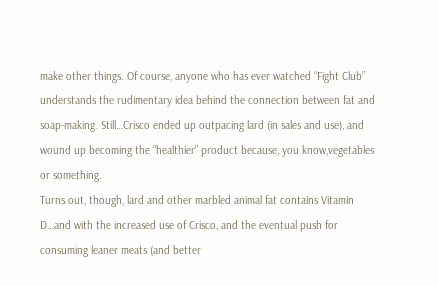make other things. Of course, anyone who has ever watched “Fight Club” understands the rudimentary idea behind the connection between fat and soap-making. Still…Crisco ended up outpacing lard (in sales and use), and wound up becoming the “healthier” product because, you know,vegetables or something.
Turns out, though, lard and other marbled animal fat contains Vitamin D…and with the increased use of Crisco, and the eventual push for consuming leaner meats (and better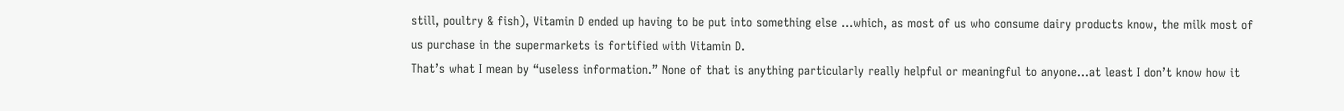still, poultry & fish), Vitamin D ended up having to be put into something else …which, as most of us who consume dairy products know, the milk most of us purchase in the supermarkets is fortified with Vitamin D.
That’s what I mean by “useless information.” None of that is anything particularly really helpful or meaningful to anyone…at least I don’t know how it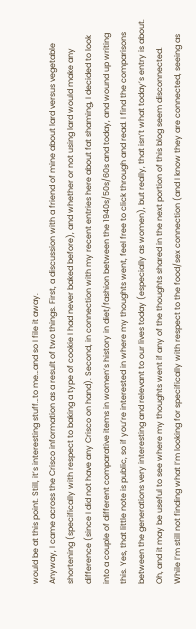would be at this point. Still, it’s interesting stuff…to me…and so I file it away.
Anyway, I came across the Crisco information as a result of two things. First, a discussion with a friend of mine about lard versus vegetable shortening (specifically with respect to baking a type of cookie I had never baked before), and whether or not using lard would make any difference (since I did not have any Crisco on hand). Second, in connection with my recent entries here about fat shaming, I decided to look into a couple of different comparative items in women’s history in diet/fashion between the 1940s/50s/60s and today, and wound up writing this. Yes, that little note is public, so if you’re interested in where my thoughts went, feel free to click through and read. I find the comparisons between the generations very interesting and relevant to our lives today (especially as women), but really, that isn’t what today’s entry is about. Oh, and it may be useful to see where my thoughts went if any of the thoughts shared in the next portion of this blog seem disconnected.
While I’m still not finding what I’m looking for specifically with respect to the food/sex connection (and I know they are connected, seeing as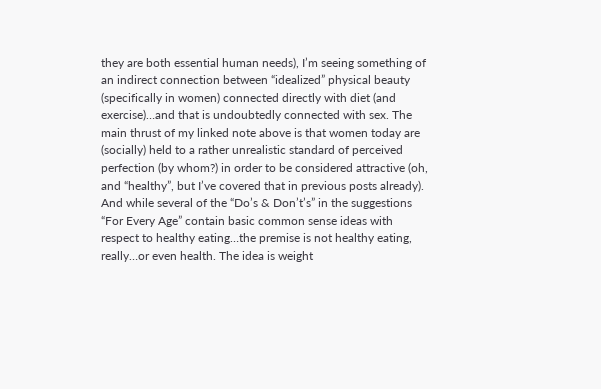they are both essential human needs), I’m seeing something of an indirect connection between “idealized” physical beauty (specifically in women) connected directly with diet (and exercise)…and that is undoubtedly connected with sex. The main thrust of my linked note above is that women today are (socially) held to a rather unrealistic standard of perceived perfection (by whom?) in order to be considered attractive (oh, and “healthy”, but I’ve covered that in previous posts already). And while several of the “Do’s & Don’t’s” in the suggestions “For Every Age” contain basic common sense ideas with respect to healthy eating…the premise is not healthy eating, really…or even health. The idea is weight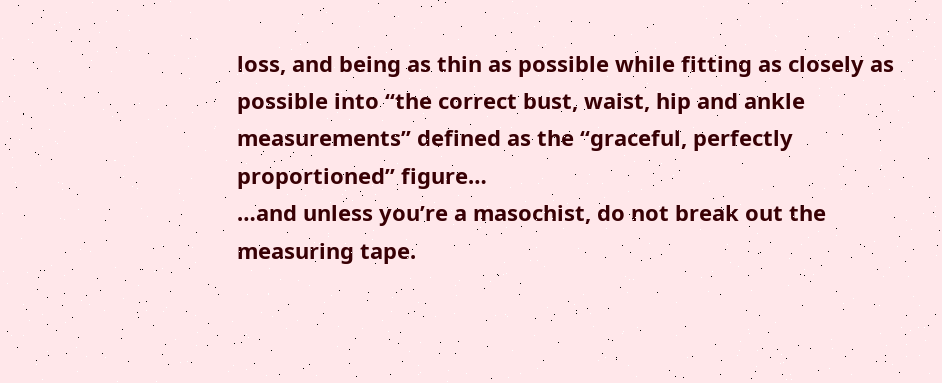loss, and being as thin as possible while fitting as closely as possible into “the correct bust, waist, hip and ankle measurements” defined as the “graceful, perfectly proportioned” figure…
…and unless you’re a masochist, do not break out the measuring tape.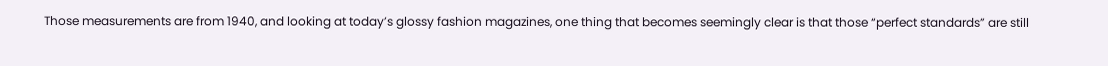Those measurements are from 1940, and looking at today’s glossy fashion magazines, one thing that becomes seemingly clear is that those “perfect standards” are still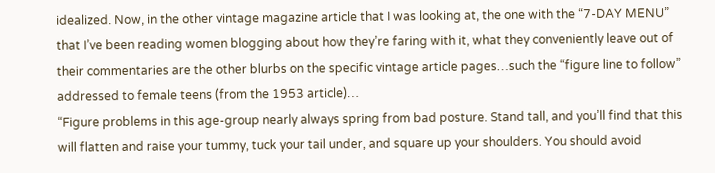idealized. Now, in the other vintage magazine article that I was looking at, the one with the “7-DAY MENU” that I’ve been reading women blogging about how they’re faring with it, what they conveniently leave out of their commentaries are the other blurbs on the specific vintage article pages…such the “figure line to follow” addressed to female teens (from the 1953 article)…
“Figure problems in this age-group nearly always spring from bad posture. Stand tall, and you’ll find that this will flatten and raise your tummy, tuck your tail under, and square up your shoulders. You should avoid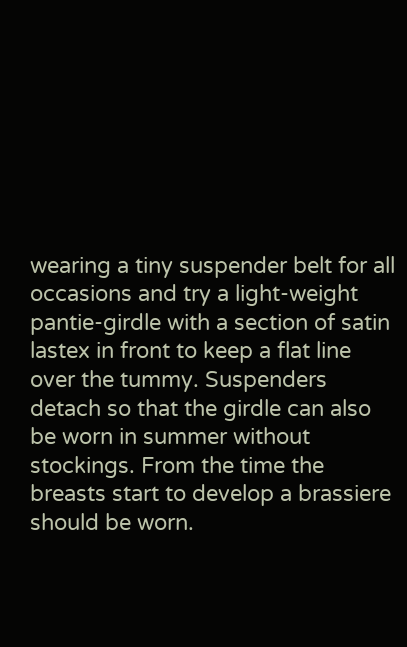wearing a tiny suspender belt for all occasions and try a light-weight pantie-girdle with a section of satin lastex in front to keep a flat line over the tummy. Suspenders detach so that the girdle can also be worn in summer without stockings. From the time the breasts start to develop a brassiere should be worn.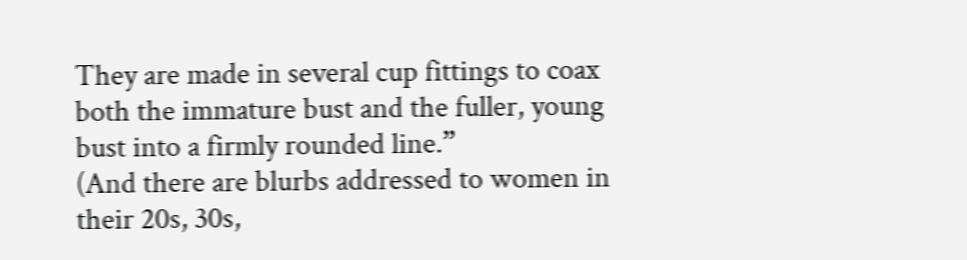They are made in several cup fittings to coax both the immature bust and the fuller, young bust into a firmly rounded line.”
(And there are blurbs addressed to women in their 20s, 30s,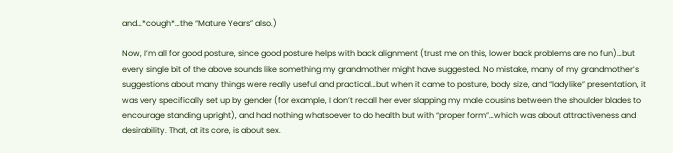and…*cough*…the “Mature Years” also.)

Now, I’m all for good posture, since good posture helps with back alignment (trust me on this, lower back problems are no fun)…but every single bit of the above sounds like something my grandmother might have suggested. No mistake, many of my grandmother’s suggestions about many things were really useful and practical…but when it came to posture, body size, and “ladylike” presentation, it was very specifically set up by gender (for example, I don’t recall her ever slapping my male cousins between the shoulder blades to encourage standing upright), and had nothing whatsoever to do health but with “proper form”…which was about attractiveness and desirability. That, at its core, is about sex.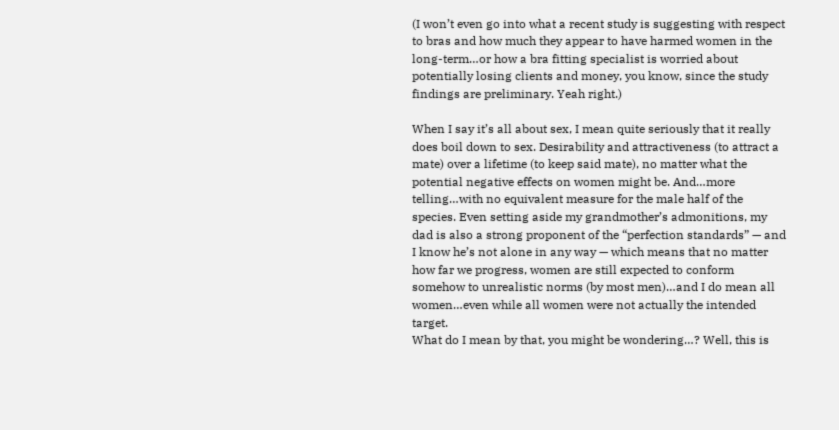(I won’t even go into what a recent study is suggesting with respect to bras and how much they appear to have harmed women in the long-term…or how a bra fitting specialist is worried about potentially losing clients and money, you know, since the study findings are preliminary. Yeah right.)

When I say it’s all about sex, I mean quite seriously that it really does boil down to sex. Desirability and attractiveness (to attract a mate) over a lifetime (to keep said mate), no matter what the potential negative effects on women might be. And…more telling…with no equivalent measure for the male half of the species. Even setting aside my grandmother’s admonitions, my dad is also a strong proponent of the “perfection standards” — and I know he’s not alone in any way — which means that no matter how far we progress, women are still expected to conform somehow to unrealistic norms (by most men)…and I do mean all women…even while all women were not actually the intended target.
What do I mean by that, you might be wondering…? Well, this is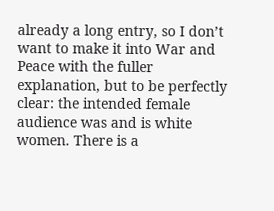already a long entry, so I don’t want to make it into War and Peace with the fuller explanation, but to be perfectly clear: the intended female audience was and is white women. There is a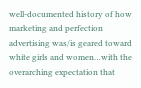well-documented history of how marketing and perfection advertising was/is geared toward white girls and women…with the overarching expectation that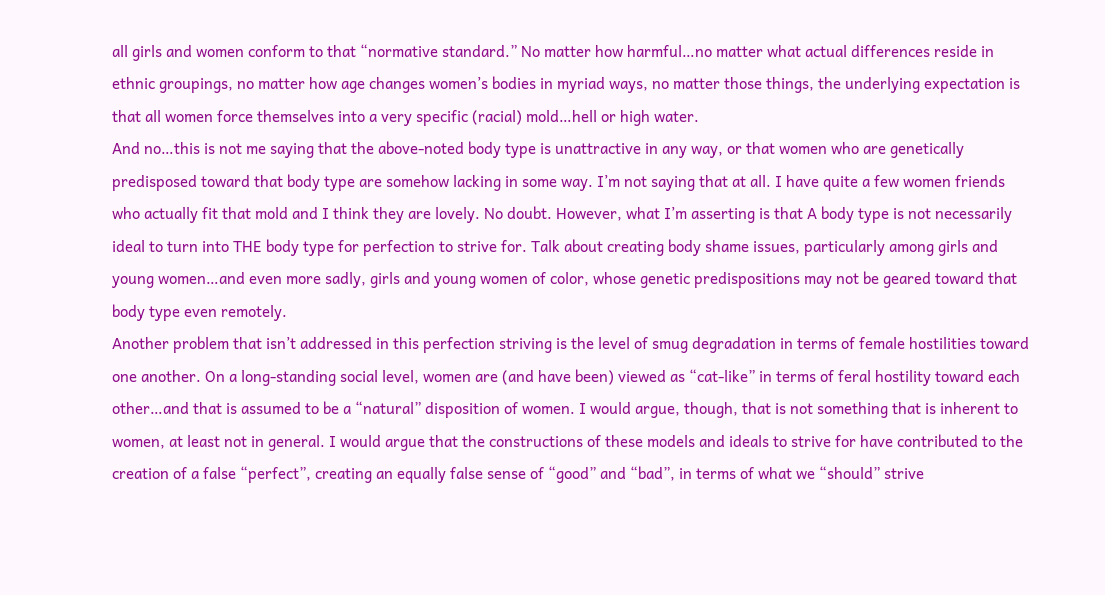all girls and women conform to that “normative standard.” No matter how harmful…no matter what actual differences reside in ethnic groupings, no matter how age changes women’s bodies in myriad ways, no matter those things, the underlying expectation is that all women force themselves into a very specific (racial) mold…hell or high water.
And no…this is not me saying that the above-noted body type is unattractive in any way, or that women who are genetically predisposed toward that body type are somehow lacking in some way. I’m not saying that at all. I have quite a few women friends who actually fit that mold and I think they are lovely. No doubt. However, what I’m asserting is that A body type is not necessarily ideal to turn into THE body type for perfection to strive for. Talk about creating body shame issues, particularly among girls and young women…and even more sadly, girls and young women of color, whose genetic predispositions may not be geared toward that body type even remotely.
Another problem that isn’t addressed in this perfection striving is the level of smug degradation in terms of female hostilities toward one another. On a long-standing social level, women are (and have been) viewed as “cat-like” in terms of feral hostility toward each other…and that is assumed to be a “natural” disposition of women. I would argue, though, that is not something that is inherent to women, at least not in general. I would argue that the constructions of these models and ideals to strive for have contributed to the creation of a false “perfect”, creating an equally false sense of “good” and “bad”, in terms of what we “should” strive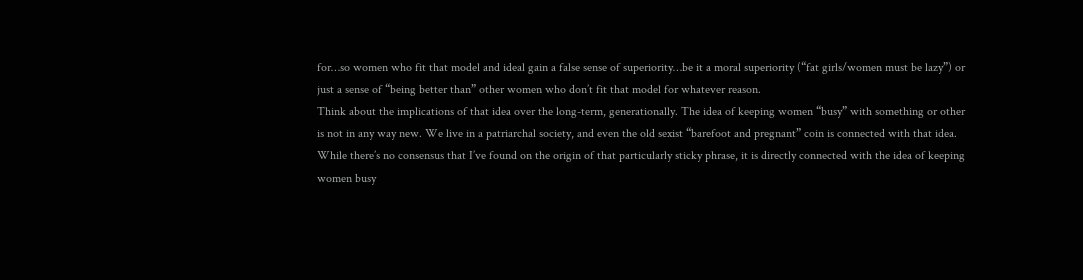for…so women who fit that model and ideal gain a false sense of superiority…be it a moral superiority (“fat girls/women must be lazy”) or just a sense of “being better than” other women who don’t fit that model for whatever reason.
Think about the implications of that idea over the long-term, generationally. The idea of keeping women “busy” with something or other is not in any way new. We live in a patriarchal society, and even the old sexist “barefoot and pregnant” coin is connected with that idea. While there’s no consensus that I’ve found on the origin of that particularly sticky phrase, it is directly connected with the idea of keeping women busy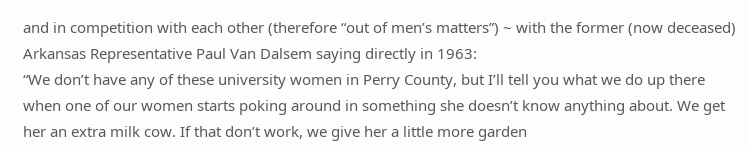and in competition with each other (therefore “out of men’s matters”) ~ with the former (now deceased) Arkansas Representative Paul Van Dalsem saying directly in 1963:
“We don’t have any of these university women in Perry County, but I’ll tell you what we do up there when one of our women starts poking around in something she doesn’t know anything about. We get her an extra milk cow. If that don’t work, we give her a little more garden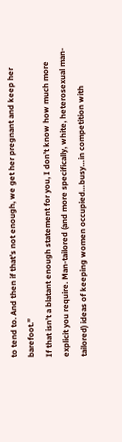to tend to. And then if that’s not enough, we get her pregnant and keep her barefoot.”
If that isn’t a blatant enough statement for you, I don’t know how much more explicit you require. Man-tailored (and more specifically, white, heterosexual man-tailored) ideas of keeping women occupied…busy…in competition with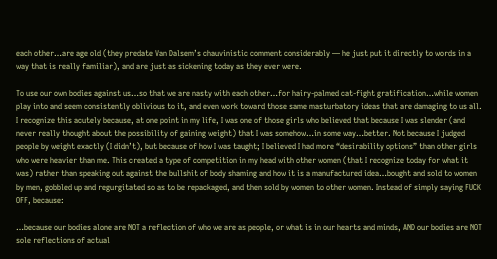each other…are age old (they predate Van Dalsem’s chauvinistic comment considerably — he just put it directly to words in a way that is really familiar), and are just as sickening today as they ever were.

To use our own bodies against us…so that we are nasty with each other…for hairy-palmed cat-fight gratification…while women play into and seem consistently oblivious to it, and even work toward those same masturbatory ideas that are damaging to us all. I recognize this acutely because, at one point in my life, I was one of those girls who believed that because I was slender (and never really thought about the possibility of gaining weight) that I was somehow…in some way…better. Not because I judged people by weight exactly (I didn’t), but because of how I was taught; I believed I had more “desirability options” than other girls who were heavier than me. This created a type of competition in my head with other women (that I recognize today for what it was) rather than speaking out against the bullshit of body shaming and how it is a manufactured idea…bought and sold to women by men, gobbled up and regurgitated so as to be repackaged, and then sold by women to other women. Instead of simply saying FUCK OFF, because:

…because our bodies alone are NOT a reflection of who we are as people, or what is in our hearts and minds, AND our bodies are NOT sole reflections of actual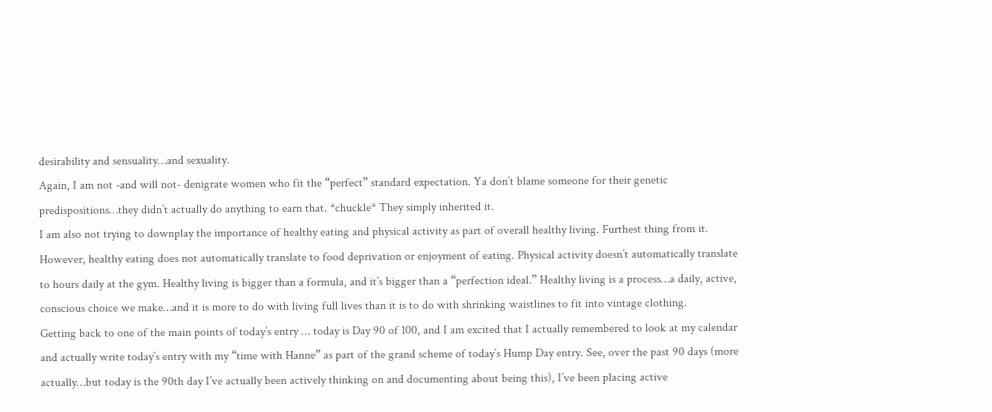desirability and sensuality…and sexuality.
Again, I am not -and will not- denigrate women who fit the “perfect” standard expectation. Ya don’t blame someone for their genetic predispositions…they didn’t actually do anything to earn that. *chuckle* They simply inherited it.
I am also not trying to downplay the importance of healthy eating and physical activity as part of overall healthy living. Furthest thing from it. However, healthy eating does not automatically translate to food deprivation or enjoyment of eating. Physical activity doesn’t automatically translate to hours daily at the gym. Healthy living is bigger than a formula, and it’s bigger than a “perfection ideal.” Healthy living is a process…a daily, active, conscious choice we make…and it is more to do with living full lives than it is to do with shrinking waistlines to fit into vintage clothing.
Getting back to one of the main points of today’s entry … today is Day 90 of 100, and I am excited that I actually remembered to look at my calendar and actually write today’s entry with my “time with Hanne” as part of the grand scheme of today’s Hump Day entry. See, over the past 90 days (more actually…but today is the 90th day I’ve actually been actively thinking on and documenting about being this), I’ve been placing active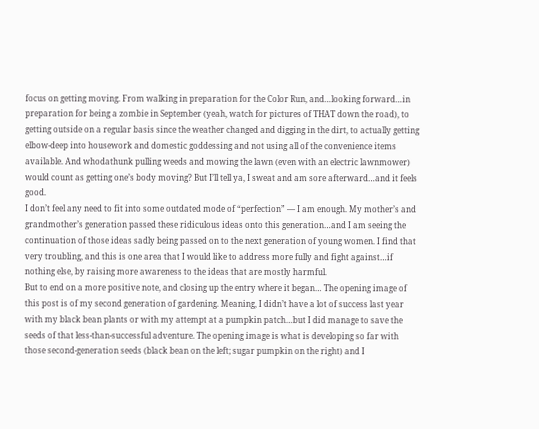focus on getting moving. From walking in preparation for the Color Run, and…looking forward…in preparation for being a zombie in September (yeah, watch for pictures of THAT down the road), to getting outside on a regular basis since the weather changed and digging in the dirt, to actually getting elbow-deep into housework and domestic goddessing and not using all of the convenience items available. And whodathunk pulling weeds and mowing the lawn (even with an electric lawnmower) would count as getting one’s body moving? But I’ll tell ya, I sweat and am sore afterward…and it feels good.
I don’t feel any need to fit into some outdated mode of “perfection” — I am enough. My mother’s and grandmother’s generation passed these ridiculous ideas onto this generation…and I am seeing the continuation of those ideas sadly being passed on to the next generation of young women. I find that very troubling, and this is one area that I would like to address more fully and fight against…if nothing else, by raising more awareness to the ideas that are mostly harmful.
But to end on a more positive note, and closing up the entry where it began… The opening image of this post is of my second generation of gardening. Meaning, I didn’t have a lot of success last year with my black bean plants or with my attempt at a pumpkin patch…but I did manage to save the seeds of that less-than-successful adventure. The opening image is what is developing so far with those second-generation seeds (black bean on the left; sugar pumpkin on the right) and I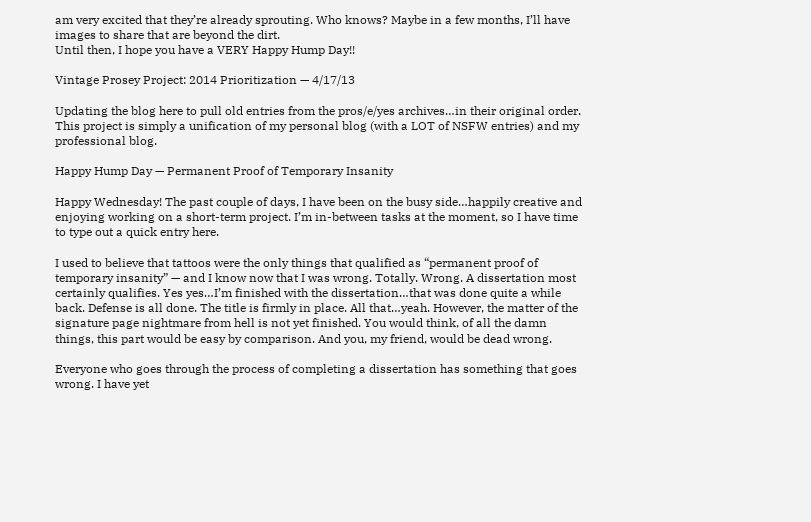am very excited that they’re already sprouting. Who knows? Maybe in a few months, I’ll have images to share that are beyond the dirt.
Until then, I hope you have a VERY Happy Hump Day!!

Vintage Prosey Project: 2014 Prioritization — 4/17/13

Updating the blog here to pull old entries from the pros/e/yes archives…in their original order. This project is simply a unification of my personal blog (with a LOT of NSFW entries) and my professional blog.

Happy Hump Day — Permanent Proof of Temporary Insanity

Happy Wednesday! The past couple of days, I have been on the busy side…happily creative and enjoying working on a short-term project. I’m in-between tasks at the moment, so I have time to type out a quick entry here.

I used to believe that tattoos were the only things that qualified as “permanent proof of temporary insanity” — and I know now that I was wrong. Totally. Wrong. A dissertation most certainly qualifies. Yes yes…I’m finished with the dissertation…that was done quite a while back. Defense is all done. The title is firmly in place. All that…yeah. However, the matter of the signature page nightmare from hell is not yet finished. You would think, of all the damn things, this part would be easy by comparison. And you, my friend, would be dead wrong.

Everyone who goes through the process of completing a dissertation has something that goes wrong. I have yet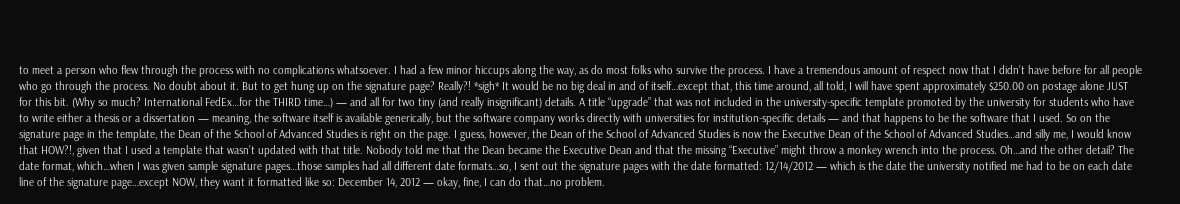to meet a person who flew through the process with no complications whatsoever. I had a few minor hiccups along the way, as do most folks who survive the process. I have a tremendous amount of respect now that I didn’t have before for all people who go through the process. No doubt about it. But to get hung up on the signature page? Really?! *sigh* It would be no big deal in and of itself…except that, this time around, all told, I will have spent approximately $250.00 on postage alone JUST for this bit. (Why so much? International FedEx…for the THIRD time…) — and all for two tiny (and really insignificant) details. A title “upgrade” that was not included in the university-specific template promoted by the university for students who have to write either a thesis or a dissertation — meaning, the software itself is available generically, but the software company works directly with universities for institution-specific details — and that happens to be the software that I used. So on the signature page in the template, the Dean of the School of Advanced Studies is right on the page. I guess, however, the Dean of the School of Advanced Studies is now the Executive Dean of the School of Advanced Studies…and silly me, I would know that HOW?!, given that I used a template that wasn’t updated with that title. Nobody told me that the Dean became the Executive Dean and that the missing “Executive” might throw a monkey wrench into the process. Oh…and the other detail? The date format, which…when I was given sample signature pages…those samples had all different date formats…so, I sent out the signature pages with the date formatted: 12/14/2012 — which is the date the university notified me had to be on each date line of the signature page…except NOW, they want it formatted like so: December 14, 2012 — okay, fine, I can do that…no problem.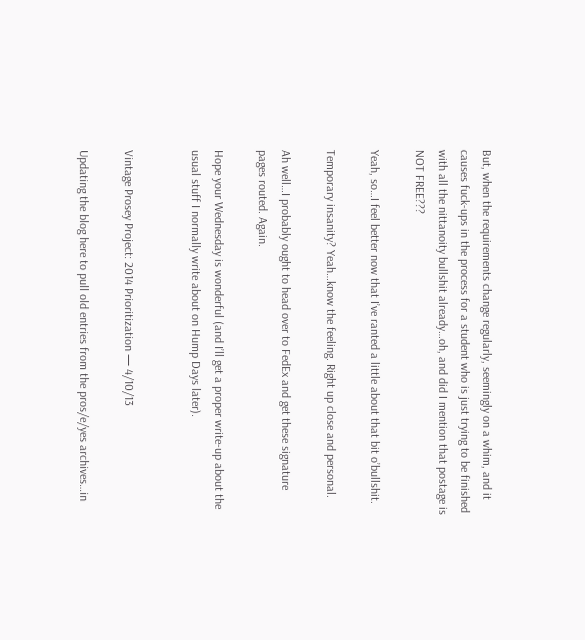But, when the requirements change regularly, seemingly on a whim, and it causes fuck-ups in the process for a student who is just trying to be finished with all the nittanoity bullshit already…oh, and did I mention that postage is NOT FREE???

Yeah, so…I feel better now that I’ve ranted a little about that bit o’bullshit.

Temporary insanity? Yeah…know the feeling. Right up close and personal.

Ah well…I probably ought to head over to FedEx and get these signature pages routed. Again.

Hope your Wednesday is wonderful (and I’ll get a proper write-up about the usual stuff I normally write about on Hump Days later).


Vintage Prosey Project: 2014 Prioritization — 4/10/13

Updating the blog here to pull old entries from the pros/e/yes archives…in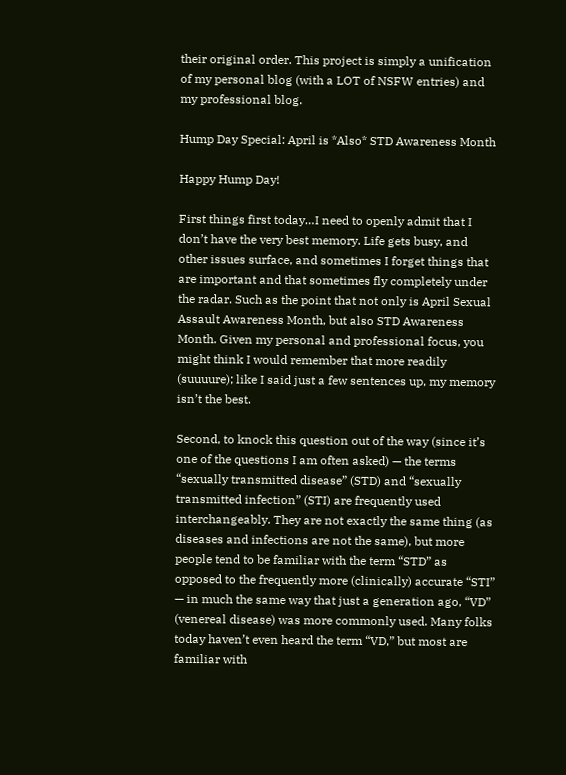their original order. This project is simply a unification of my personal blog (with a LOT of NSFW entries) and my professional blog.

Hump Day Special: April is *Also* STD Awareness Month

Happy Hump Day!

First things first today…I need to openly admit that I don’t have the very best memory. Life gets busy, and other issues surface, and sometimes I forget things that are important and that sometimes fly completely under the radar. Such as the point that not only is April Sexual Assault Awareness Month, but also STD Awareness Month. Given my personal and professional focus, you might think I would remember that more readily (suuuure); like I said just a few sentences up, my memory isn’t the best.

Second, to knock this question out of the way (since it’s one of the questions I am often asked) — the terms “sexually transmitted disease” (STD) and “sexually transmitted infection” (STI) are frequently used interchangeably. They are not exactly the same thing (as diseases and infections are not the same), but more people tend to be familiar with the term “STD” as opposed to the frequently more (clinically) accurate “STI” — in much the same way that just a generation ago, “VD” (venereal disease) was more commonly used. Many folks today haven’t even heard the term “VD,” but most are familiar with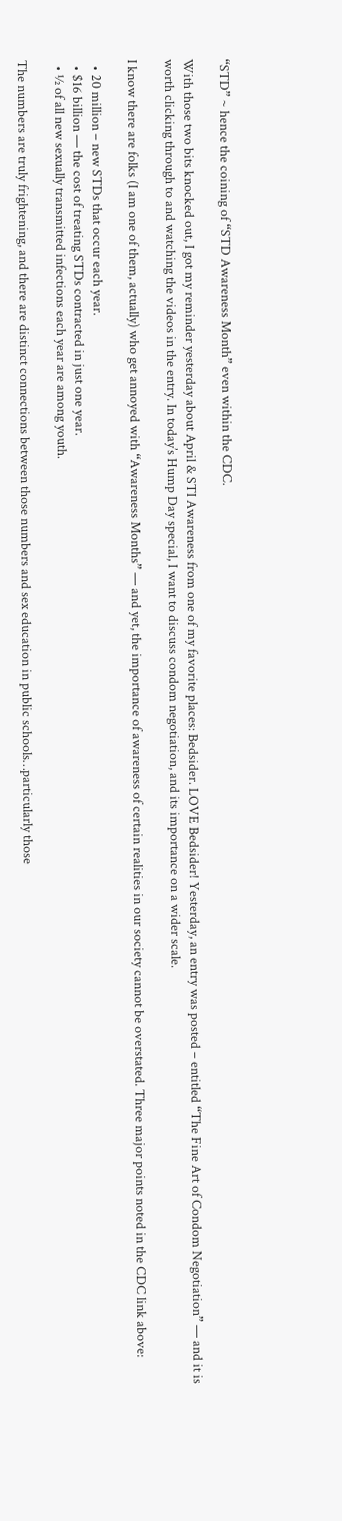“STD” ~ hence the coining of “STD Awareness Month” even within the CDC.

With those two bits knocked out, I got my reminder yesterday about April & STI Awareness from one of my favorite places: Bedsider. LOVE Bedsider! Yesterday, an entry was posted – entitled “The Fine Art of Condom Negotiation” — and it is worth clicking through to and watching the videos in the entry. In today’s Hump Day special, I want to discuss condom negotiation, and its importance on a wider scale.

I know there are folks (I am one of them, actually) who get annoyed with “Awareness Months” — and yet, the importance of awareness of certain realities in our society cannot be overstated. Three major points noted in the CDC link above:

  • 20 million – new STDs that occur each year.
  • $16 billion — the cost of treating STDs contracted in just one year.
  • ½ of all new sexually transmitted infections each year are among youth.

The numbers are truly frightening, and there are distinct connections between those numbers and sex education in public schools…particularly those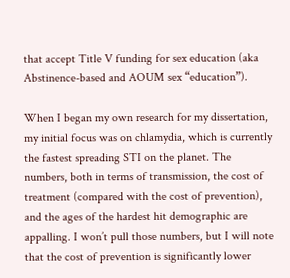that accept Title V funding for sex education (aka Abstinence-based and AOUM sex “education”).

When I began my own research for my dissertation, my initial focus was on chlamydia, which is currently the fastest spreading STI on the planet. The numbers, both in terms of transmission, the cost of treatment (compared with the cost of prevention), and the ages of the hardest hit demographic are appalling. I won’t pull those numbers, but I will note that the cost of prevention is significantly lower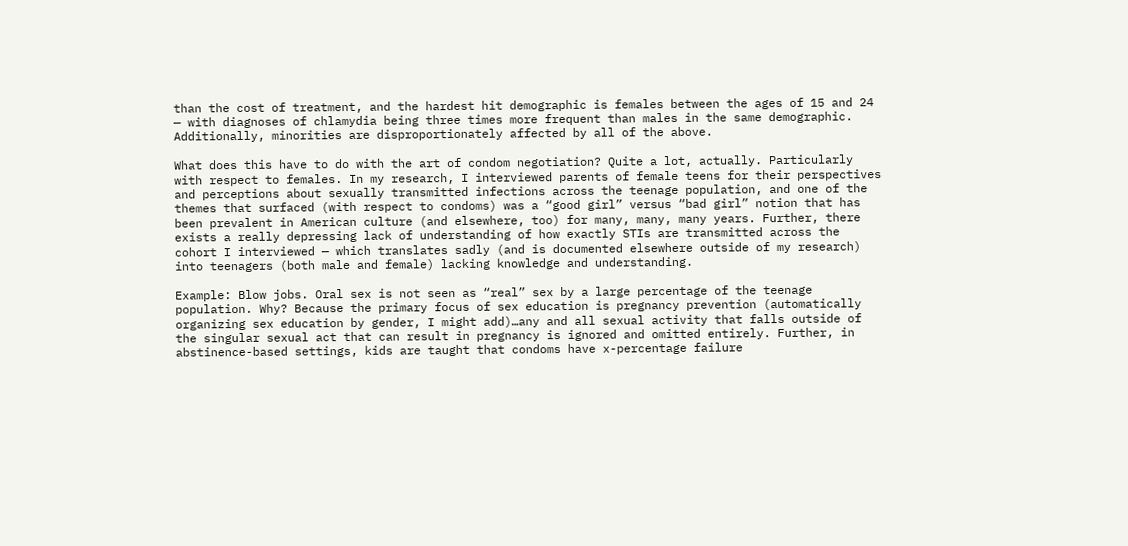than the cost of treatment, and the hardest hit demographic is females between the ages of 15 and 24 — with diagnoses of chlamydia being three times more frequent than males in the same demographic. Additionally, minorities are disproportionately affected by all of the above.

What does this have to do with the art of condom negotiation? Quite a lot, actually. Particularly with respect to females. In my research, I interviewed parents of female teens for their perspectives and perceptions about sexually transmitted infections across the teenage population, and one of the themes that surfaced (with respect to condoms) was a “good girl” versus “bad girl” notion that has been prevalent in American culture (and elsewhere, too) for many, many, many years. Further, there exists a really depressing lack of understanding of how exactly STIs are transmitted across the cohort I interviewed — which translates sadly (and is documented elsewhere outside of my research) into teenagers (both male and female) lacking knowledge and understanding.

Example: Blow jobs. Oral sex is not seen as “real” sex by a large percentage of the teenage population. Why? Because the primary focus of sex education is pregnancy prevention (automatically organizing sex education by gender, I might add)…any and all sexual activity that falls outside of the singular sexual act that can result in pregnancy is ignored and omitted entirely. Further, in abstinence-based settings, kids are taught that condoms have x-percentage failure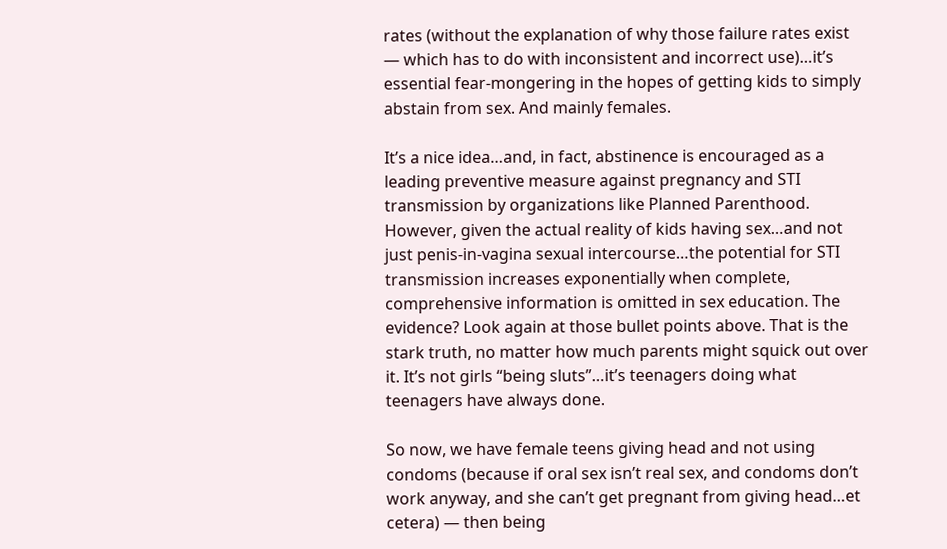rates (without the explanation of why those failure rates exist — which has to do with inconsistent and incorrect use)…it’s essential fear-mongering in the hopes of getting kids to simply abstain from sex. And mainly females.

It’s a nice idea…and, in fact, abstinence is encouraged as a leading preventive measure against pregnancy and STI transmission by organizations like Planned Parenthood. However, given the actual reality of kids having sex…and not just penis-in-vagina sexual intercourse…the potential for STI transmission increases exponentially when complete, comprehensive information is omitted in sex education. The evidence? Look again at those bullet points above. That is the stark truth, no matter how much parents might squick out over it. It’s not girls “being sluts”…it’s teenagers doing what teenagers have always done.

So now, we have female teens giving head and not using condoms (because if oral sex isn’t real sex, and condoms don’t work anyway, and she can’t get pregnant from giving head…et cetera) — then being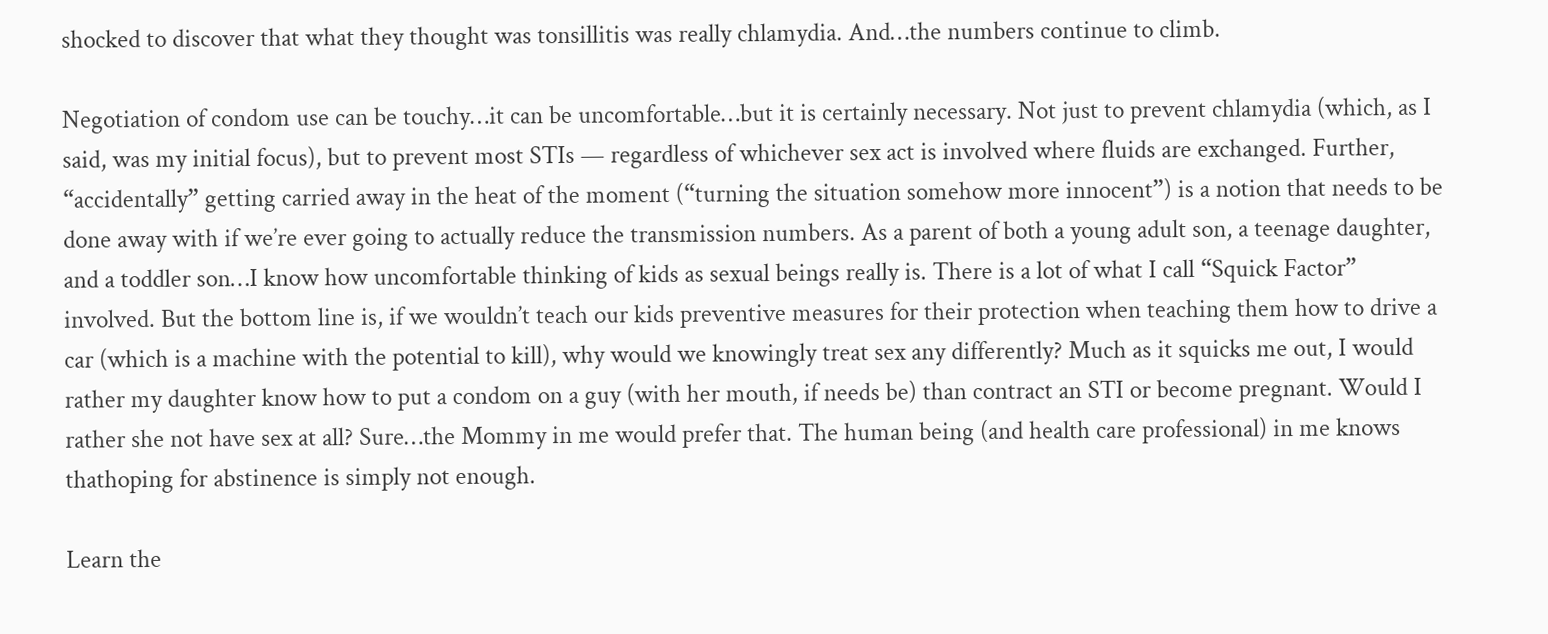shocked to discover that what they thought was tonsillitis was really chlamydia. And…the numbers continue to climb.

Negotiation of condom use can be touchy…it can be uncomfortable…but it is certainly necessary. Not just to prevent chlamydia (which, as I said, was my initial focus), but to prevent most STIs — regardless of whichever sex act is involved where fluids are exchanged. Further, “accidentally” getting carried away in the heat of the moment (“turning the situation somehow more innocent”) is a notion that needs to be done away with if we’re ever going to actually reduce the transmission numbers. As a parent of both a young adult son, a teenage daughter, and a toddler son…I know how uncomfortable thinking of kids as sexual beings really is. There is a lot of what I call “Squick Factor” involved. But the bottom line is, if we wouldn’t teach our kids preventive measures for their protection when teaching them how to drive a car (which is a machine with the potential to kill), why would we knowingly treat sex any differently? Much as it squicks me out, I would rather my daughter know how to put a condom on a guy (with her mouth, if needs be) than contract an STI or become pregnant. Would I rather she not have sex at all? Sure…the Mommy in me would prefer that. The human being (and health care professional) in me knows thathoping for abstinence is simply not enough.

Learn the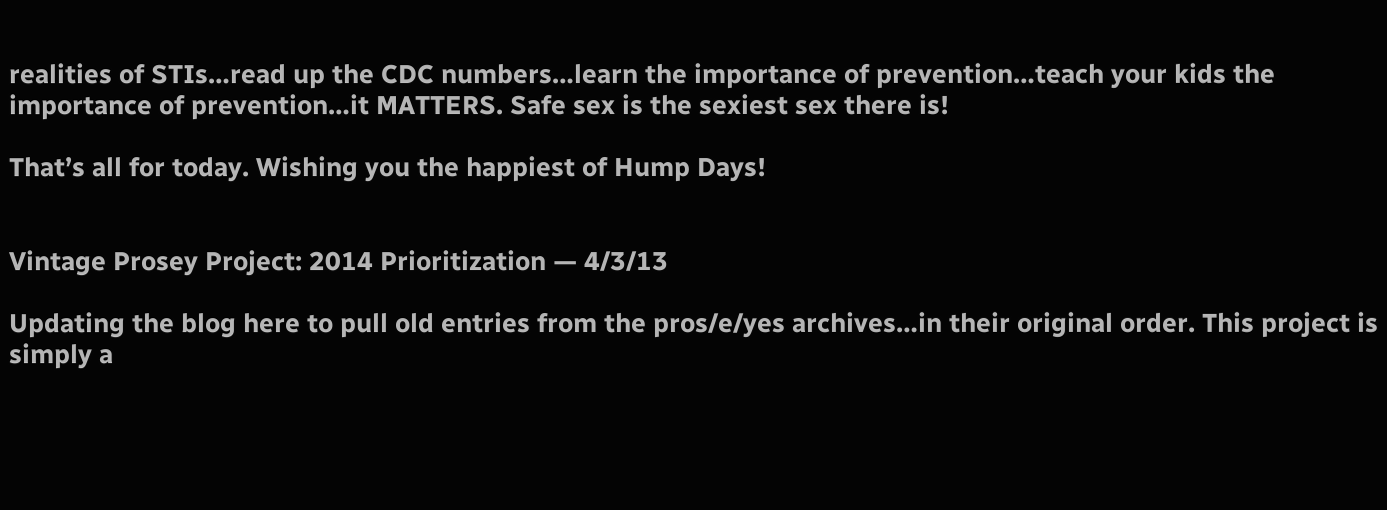realities of STIs…read up the CDC numbers…learn the importance of prevention…teach your kids the importance of prevention…it MATTERS. Safe sex is the sexiest sex there is!

That’s all for today. Wishing you the happiest of Hump Days!


Vintage Prosey Project: 2014 Prioritization — 4/3/13

Updating the blog here to pull old entries from the pros/e/yes archives…in their original order. This project is simply a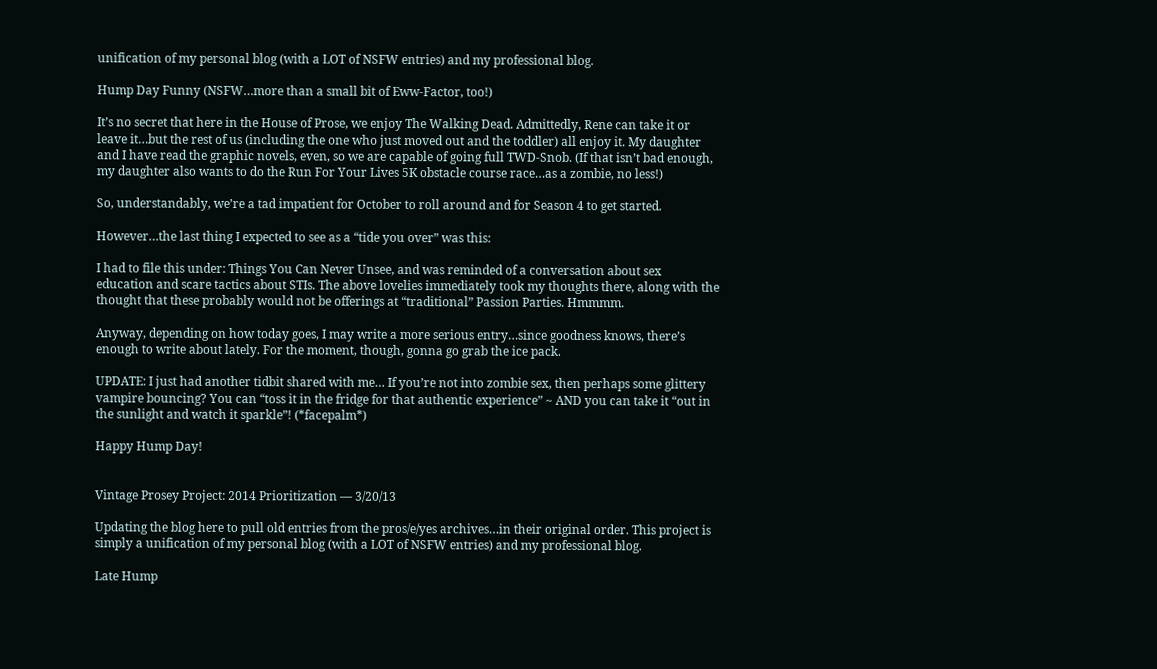unification of my personal blog (with a LOT of NSFW entries) and my professional blog.

Hump Day Funny (NSFW…more than a small bit of Eww-Factor, too!)

It’s no secret that here in the House of Prose, we enjoy The Walking Dead. Admittedly, Rene can take it or leave it…but the rest of us (including the one who just moved out and the toddler) all enjoy it. My daughter and I have read the graphic novels, even, so we are capable of going full TWD-Snob. (If that isn’t bad enough, my daughter also wants to do the Run For Your Lives 5K obstacle course race…as a zombie, no less!)

So, understandably, we’re a tad impatient for October to roll around and for Season 4 to get started.

However…the last thing I expected to see as a “tide you over” was this:

I had to file this under: Things You Can Never Unsee, and was reminded of a conversation about sex education and scare tactics about STIs. The above lovelies immediately took my thoughts there, along with the thought that these probably would not be offerings at “traditional” Passion Parties. Hmmmm.

Anyway, depending on how today goes, I may write a more serious entry…since goodness knows, there’s enough to write about lately. For the moment, though, gonna go grab the ice pack.

UPDATE: I just had another tidbit shared with me… If you’re not into zombie sex, then perhaps some glittery vampire bouncing? You can “toss it in the fridge for that authentic experience” ~ AND you can take it “out in the sunlight and watch it sparkle”! (*facepalm*)

Happy Hump Day!


Vintage Prosey Project: 2014 Prioritization — 3/20/13

Updating the blog here to pull old entries from the pros/e/yes archives…in their original order. This project is simply a unification of my personal blog (with a LOT of NSFW entries) and my professional blog.

Late Hump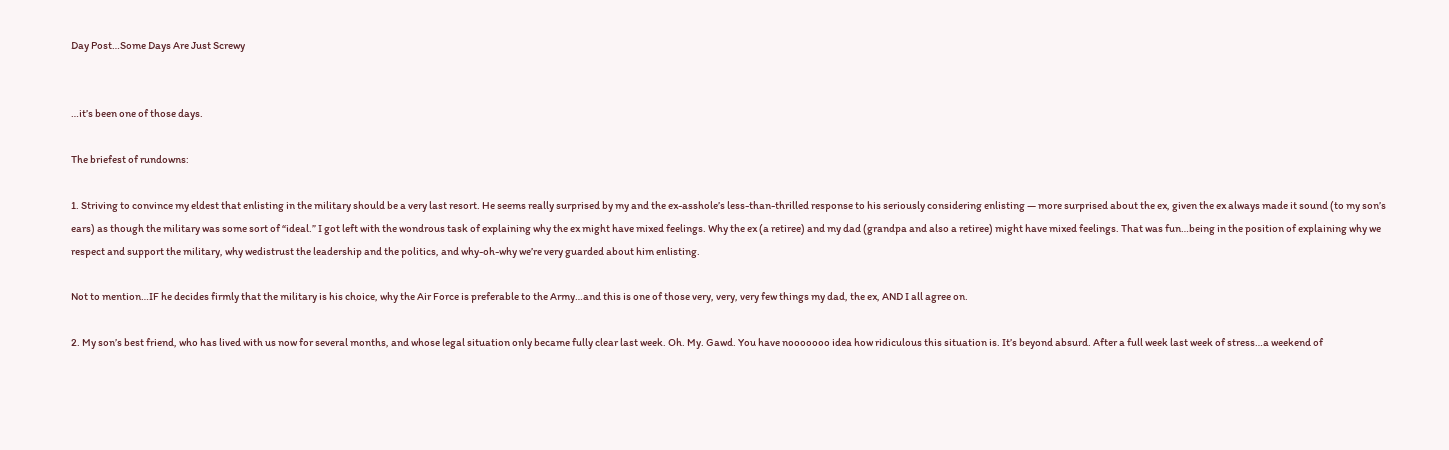Day Post…Some Days Are Just Screwy


…it’s been one of those days.

The briefest of rundowns:

1. Striving to convince my eldest that enlisting in the military should be a very last resort. He seems really surprised by my and the ex-asshole’s less-than-thrilled response to his seriously considering enlisting — more surprised about the ex, given the ex always made it sound (to my son’s ears) as though the military was some sort of “ideal.” I got left with the wondrous task of explaining why the ex might have mixed feelings. Why the ex (a retiree) and my dad (grandpa and also a retiree) might have mixed feelings. That was fun…being in the position of explaining why we respect and support the military, why wedistrust the leadership and the politics, and why-oh-why we’re very guarded about him enlisting.

Not to mention…IF he decides firmly that the military is his choice, why the Air Force is preferable to the Army…and this is one of those very, very, very few things my dad, the ex, AND I all agree on.

2. My son’s best friend, who has lived with us now for several months, and whose legal situation only became fully clear last week. Oh. My. Gawd. You have nooooooo idea how ridiculous this situation is. It’s beyond absurd. After a full week last week of stress…a weekend of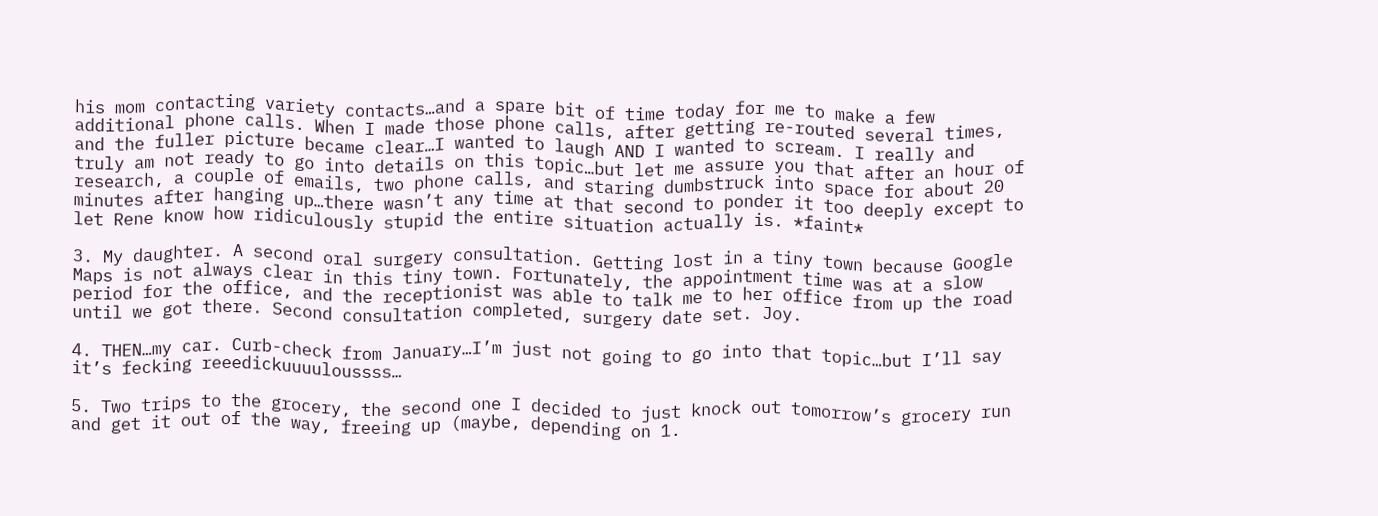his mom contacting variety contacts…and a spare bit of time today for me to make a few additional phone calls. When I made those phone calls, after getting re-routed several times, and the fuller picture became clear…I wanted to laugh AND I wanted to scream. I really and truly am not ready to go into details on this topic…but let me assure you that after an hour of research, a couple of emails, two phone calls, and staring dumbstruck into space for about 20 minutes after hanging up…there wasn’t any time at that second to ponder it too deeply except to let Rene know how ridiculously stupid the entire situation actually is. *faint*

3. My daughter. A second oral surgery consultation. Getting lost in a tiny town because Google Maps is not always clear in this tiny town. Fortunately, the appointment time was at a slow period for the office, and the receptionist was able to talk me to her office from up the road until we got there. Second consultation completed, surgery date set. Joy.

4. THEN…my car. Curb-check from January…I’m just not going to go into that topic…but I’ll say it’s fecking reeedickuuuuloussss…

5. Two trips to the grocery, the second one I decided to just knock out tomorrow’s grocery run and get it out of the way, freeing up (maybe, depending on 1.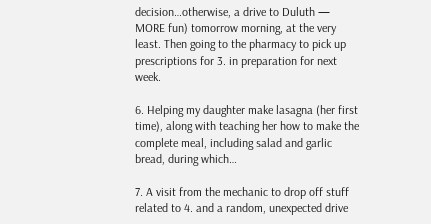decision…otherwise, a drive to Duluth — MORE fun) tomorrow morning, at the very least. Then going to the pharmacy to pick up prescriptions for 3. in preparation for next week.

6. Helping my daughter make lasagna (her first time), along with teaching her how to make the complete meal, including salad and garlic bread, during which…

7. A visit from the mechanic to drop off stuff related to 4. and a random, unexpected drive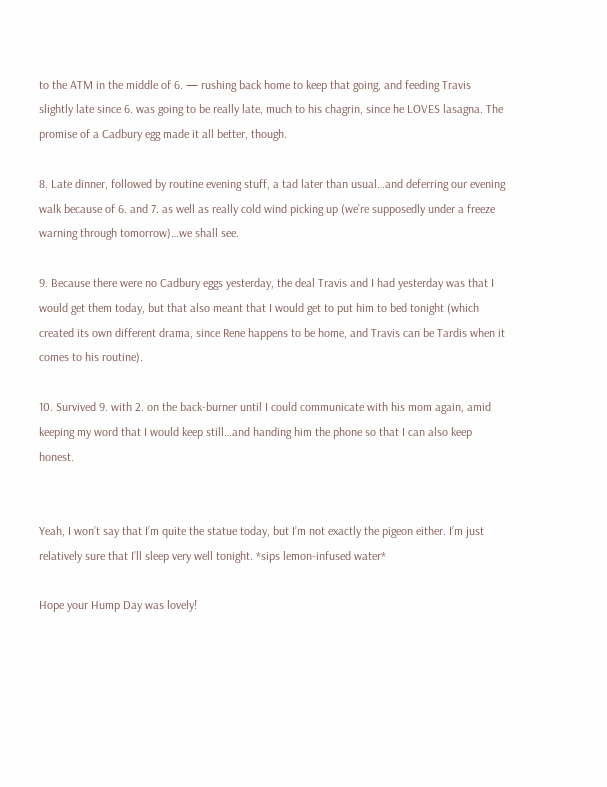to the ATM in the middle of 6. — rushing back home to keep that going, and feeding Travis slightly late since 6. was going to be really late, much to his chagrin, since he LOVES lasagna. The promise of a Cadbury egg made it all better, though.

8. Late dinner, followed by routine evening stuff, a tad later than usual…and deferring our evening walk because of 6. and 7. as well as really cold wind picking up (we’re supposedly under a freeze warning through tomorrow)…we shall see.

9. Because there were no Cadbury eggs yesterday, the deal Travis and I had yesterday was that I would get them today, but that also meant that I would get to put him to bed tonight (which created its own different drama, since Rene happens to be home, and Travis can be Tardis when it comes to his routine).

10. Survived 9. with 2. on the back-burner until I could communicate with his mom again, amid keeping my word that I would keep still…and handing him the phone so that I can also keep honest.


Yeah, I won’t say that I’m quite the statue today, but I’m not exactly the pigeon either. I’m just relatively sure that I’ll sleep very well tonight. *sips lemon-infused water*

Hope your Hump Day was lovely!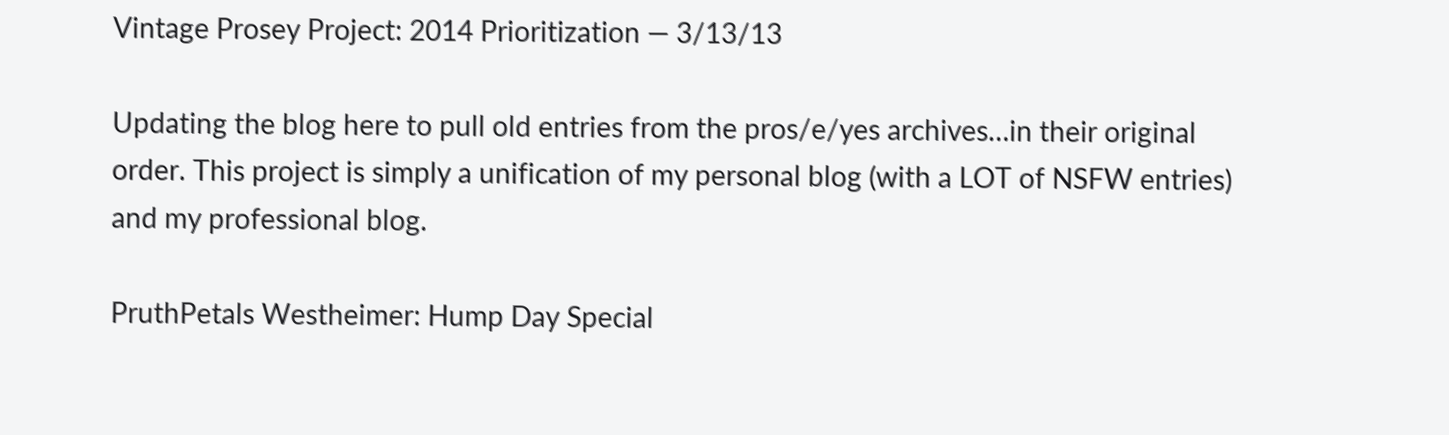Vintage Prosey Project: 2014 Prioritization — 3/13/13

Updating the blog here to pull old entries from the pros/e/yes archives…in their original order. This project is simply a unification of my personal blog (with a LOT of NSFW entries) and my professional blog.

PruthPetals Westheimer: Hump Day Special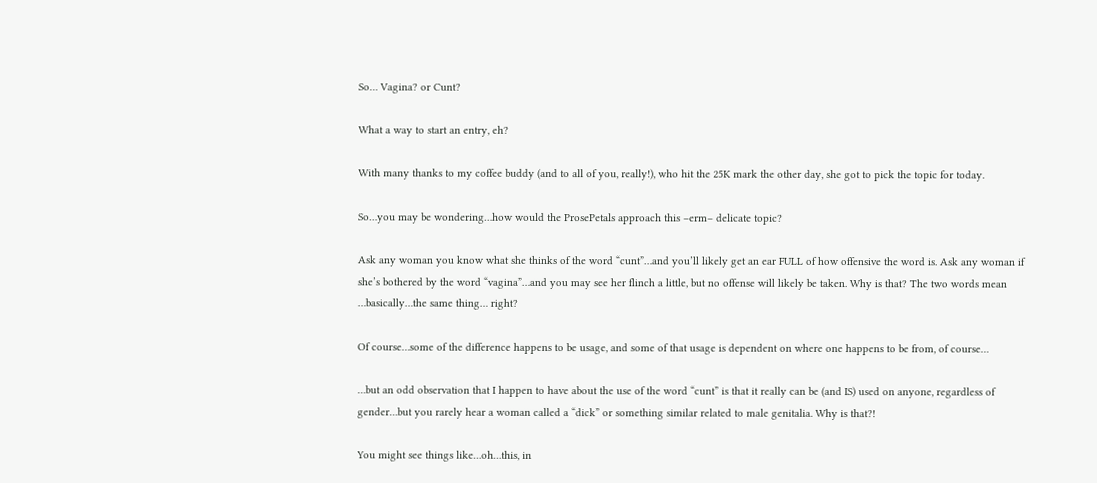So… Vagina? or Cunt?

What a way to start an entry, eh?

With many thanks to my coffee buddy (and to all of you, really!), who hit the 25K mark the other day, she got to pick the topic for today.

So…you may be wondering…how would the ProsePetals approach this –erm– delicate topic?

Ask any woman you know what she thinks of the word “cunt”…and you’ll likely get an ear FULL of how offensive the word is. Ask any woman if she’s bothered by the word “vagina”…and you may see her flinch a little, but no offense will likely be taken. Why is that? The two words mean …basically…the same thing… right?

Of course…some of the difference happens to be usage, and some of that usage is dependent on where one happens to be from, of course…

…but an odd observation that I happen to have about the use of the word “cunt” is that it really can be (and IS) used on anyone, regardless of gender…but you rarely hear a woman called a “dick” or something similar related to male genitalia. Why is that?!

You might see things like…oh…this, in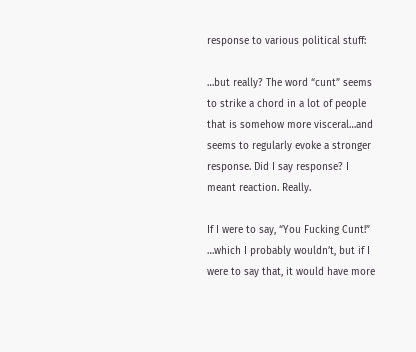response to various political stuff:

…but really? The word “cunt” seems to strike a chord in a lot of people that is somehow more visceral…and seems to regularly evoke a stronger response. Did I say response? I meant reaction. Really.

If I were to say, “You Fucking Cunt!” …which I probably wouldn’t, but if I were to say that, it would have more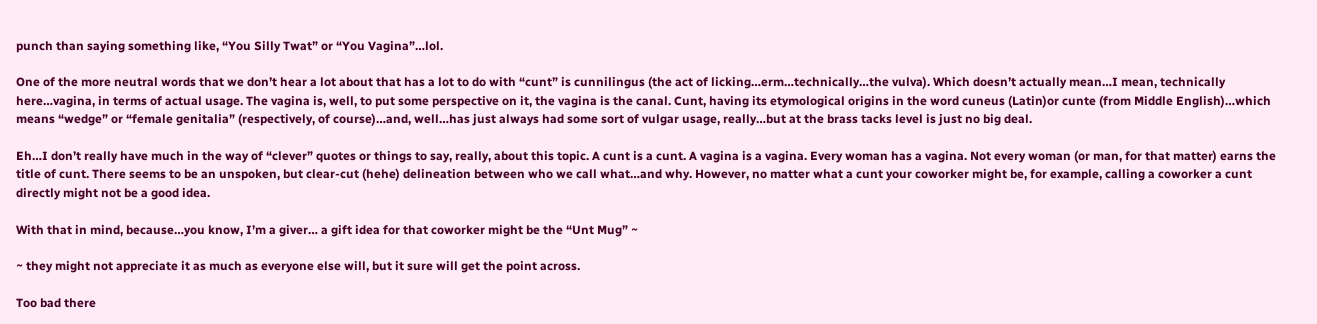punch than saying something like, “You Silly Twat” or “You Vagina”…lol.

One of the more neutral words that we don’t hear a lot about that has a lot to do with “cunt” is cunnilingus (the act of licking…erm…technically…the vulva). Which doesn’t actually mean…I mean, technically here…vagina, in terms of actual usage. The vagina is, well, to put some perspective on it, the vagina is the canal. Cunt, having its etymological origins in the word cuneus (Latin)or cunte (from Middle English)…which means “wedge” or “female genitalia” (respectively, of course)…and, well…has just always had some sort of vulgar usage, really…but at the brass tacks level is just no big deal.

Eh…I don’t really have much in the way of “clever” quotes or things to say, really, about this topic. A cunt is a cunt. A vagina is a vagina. Every woman has a vagina. Not every woman (or man, for that matter) earns the title of cunt. There seems to be an unspoken, but clear-cut (hehe) delineation between who we call what…and why. However, no matter what a cunt your coworker might be, for example, calling a coworker a cunt directly might not be a good idea.

With that in mind, because…you know, I’m a giver… a gift idea for that coworker might be the “Unt Mug” ~

~ they might not appreciate it as much as everyone else will, but it sure will get the point across.

Too bad there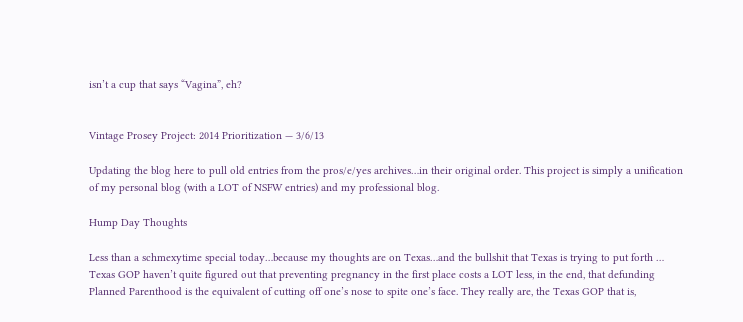isn’t a cup that says “Vagina”, eh?


Vintage Prosey Project: 2014 Prioritization — 3/6/13

Updating the blog here to pull old entries from the pros/e/yes archives…in their original order. This project is simply a unification of my personal blog (with a LOT of NSFW entries) and my professional blog.

Hump Day Thoughts

Less than a schmexytime special today…because my thoughts are on Texas…and the bullshit that Texas is trying to put forth … Texas GOP haven’t quite figured out that preventing pregnancy in the first place costs a LOT less, in the end, that defunding Planned Parenthood is the equivalent of cutting off one’s nose to spite one’s face. They really are, the Texas GOP that is,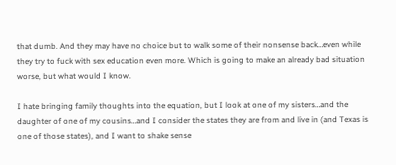that dumb. And they may have no choice but to walk some of their nonsense back…even while they try to fuck with sex education even more. Which is going to make an already bad situation worse, but what would I know.

I hate bringing family thoughts into the equation, but I look at one of my sisters…and the daughter of one of my cousins…and I consider the states they are from and live in (and Texas is one of those states), and I want to shake sense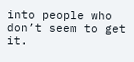into people who don’t seem to get it.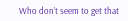Who don’t seem to get that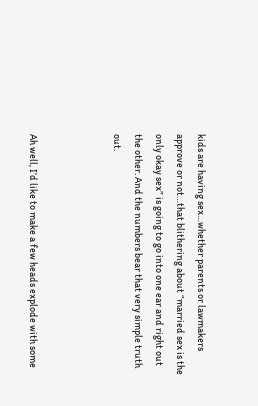kids are having sex…whether parents or lawmakers approve or not…that blithering about “married sex is the only okay sex” is going to go into one ear and right out the other. And the numbers bear that very simple truth out.



Ah well, I’d like to make a few heads explode with some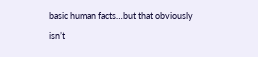basic human facts…but that obviously isn’t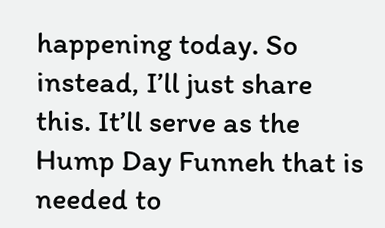happening today. So instead, I’ll just share this. It’ll serve as the Hump Day Funneh that is needed to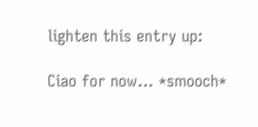lighten this entry up:

Ciao for now… *smooch*